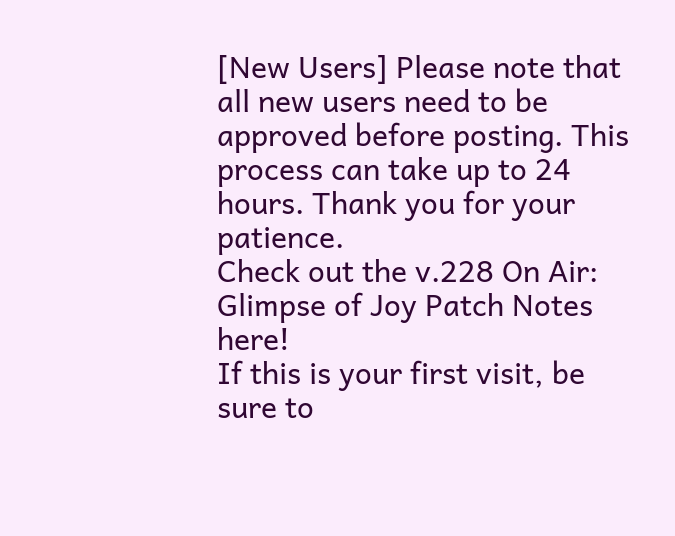[New Users] Please note that all new users need to be approved before posting. This process can take up to 24 hours. Thank you for your patience.
Check out the v.228 On Air: Glimpse of Joy Patch Notes here!
If this is your first visit, be sure to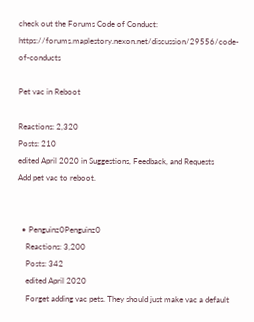check out the Forums Code of Conduct: https://forums.maplestory.nexon.net/discussion/29556/code-of-conducts

Pet vac in Reboot

Reactions: 2,320
Posts: 210
edited April 2020 in Suggestions, Feedback, and Requests
Add pet vac to reboot.


  • Penguinz0Penguinz0
    Reactions: 3,200
    Posts: 342
    edited April 2020
    Forget adding vac pets. They should just make vac a default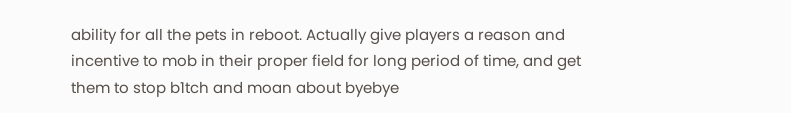ability for all the pets in reboot. Actually give players a reason and incentive to mob in their proper field for long period of time, and get them to stop b1tch and moan about byebye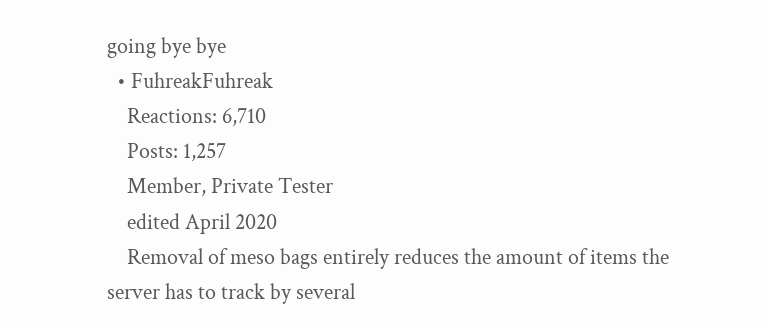going bye bye
  • FuhreakFuhreak
    Reactions: 6,710
    Posts: 1,257
    Member, Private Tester
    edited April 2020
    Removal of meso bags entirely reduces the amount of items the server has to track by several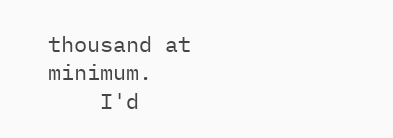thousand at minimum.
    I'd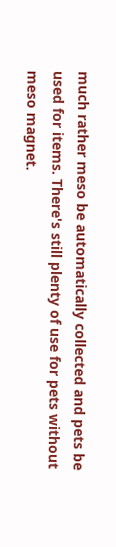much rather meso be automatically collected and pets be used for items. There's still plenty of use for pets without meso magnet.